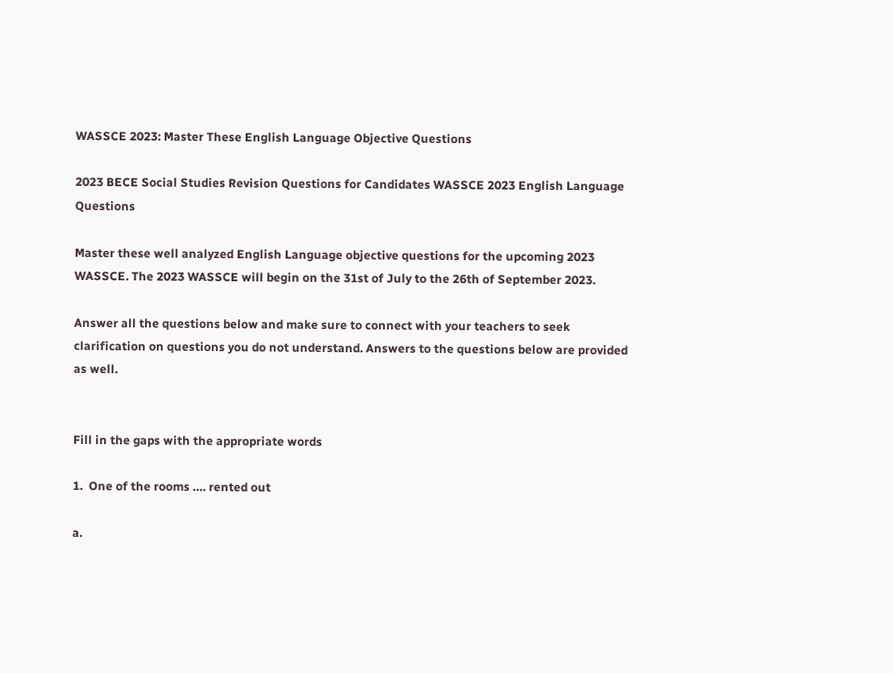WASSCE 2023: Master These English Language Objective Questions

2023 BECE Social Studies Revision Questions for Candidates WASSCE 2023 English Language Questions

Master these well analyzed English Language objective questions for the upcoming 2023 WASSCE. The 2023 WASSCE will begin on the 31st of July to the 26th of September 2023.

Answer all the questions below and make sure to connect with your teachers to seek clarification on questions you do not understand. Answers to the questions below are provided as well.


Fill in the gaps with the appropriate words

1.  One of the rooms …. rented out

a.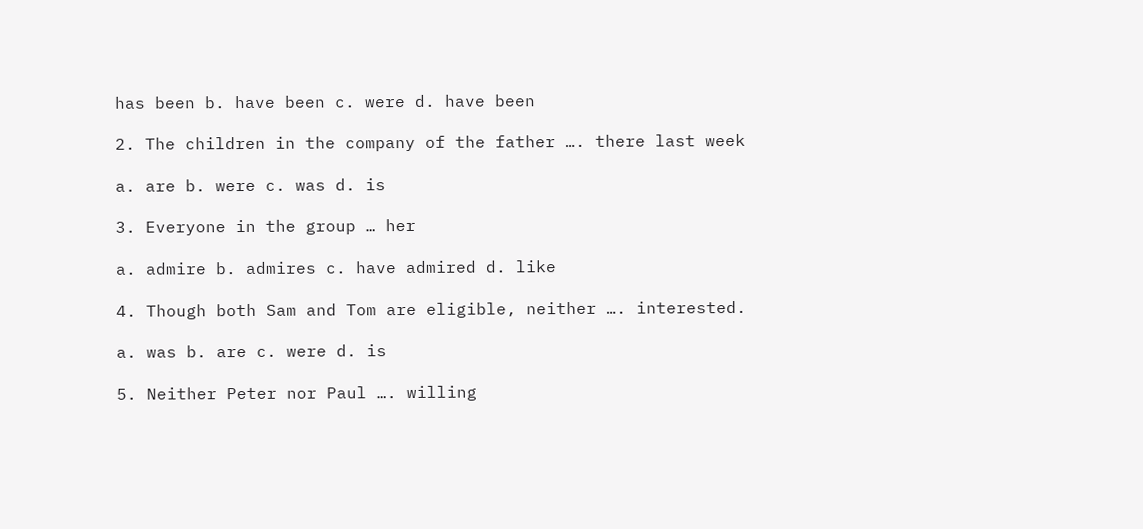has been b. have been c. were d. have been

2. The children in the company of the father …. there last week

a. are b. were c. was d. is

3. Everyone in the group … her

a. admire b. admires c. have admired d. like

4. Though both Sam and Tom are eligible, neither …. interested.

a. was b. are c. were d. is

5. Neither Peter nor Paul …. willing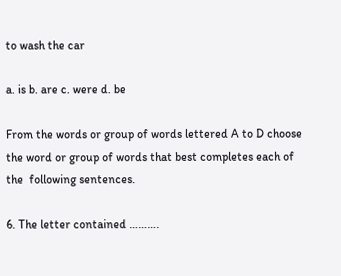to wash the car

a. is b. are c. were d. be

From the words or group of words lettered A to D choose the word or group of words that best completes each of the  following sentences.

6. The letter contained ……….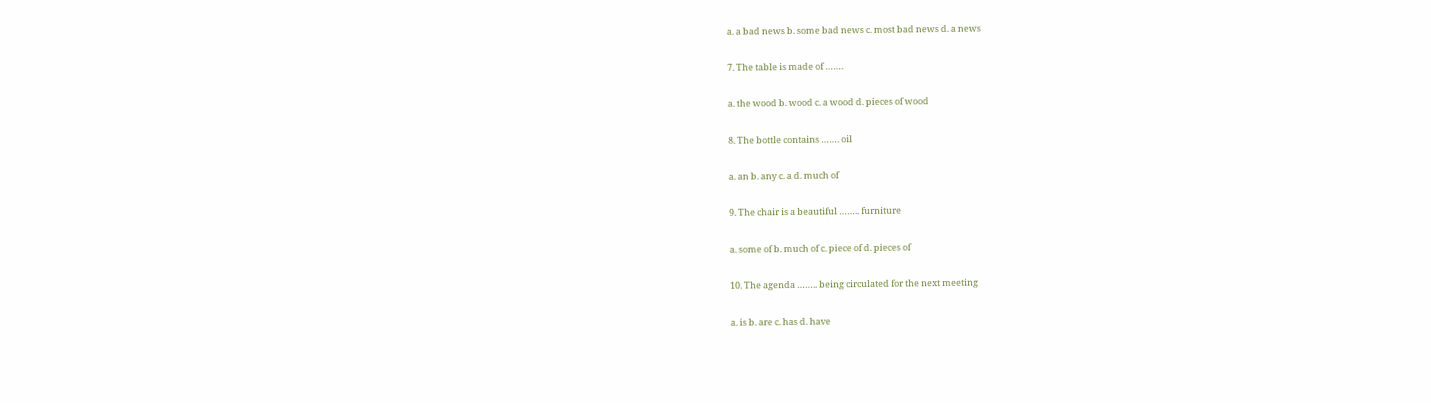a. a bad news b. some bad news c. most bad news d. a news

7. The table is made of …….

a. the wood b. wood c. a wood d. pieces of wood

8. The bottle contains ……. oil

a. an b. any c. a d. much of

9. The chair is a beautiful …….. furniture

a. some of b. much of c. piece of d. pieces of

10. The agenda …….. being circulated for the next meeting

a. is b. are c. has d. have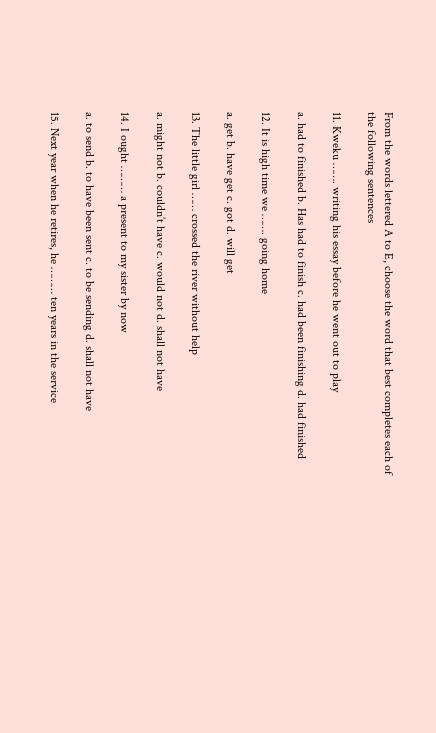From the words lettered A to E, choose the word that best completes each of the following sentences

11. Kweku ……. writing his essay before he went out to play

a. had to finished b. Has had to finish c. had been finishing d. had finished

12. It is high time we ……. going home

a. get b. have get c. got d. will get

13. The little girl …… crossed the river without help

a. might not b. couldn’t have c. would not d. shall not have

14. I ought ……… a present to my sister by now

a. to send b. to have been sent c. to be sending d. shall not have

15. Next year when he retires, he ……… ten years in the service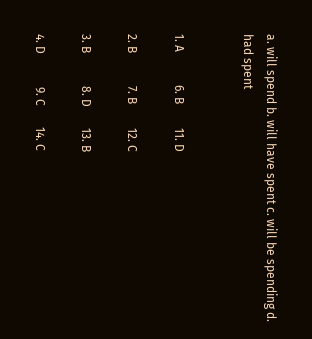a. will spend b. will have spent c. will be spending d. had spent


1. A           6. B        11. D

2. B           7. B        12. C

3. B           8. D       13. B

4. D           9. C       14. C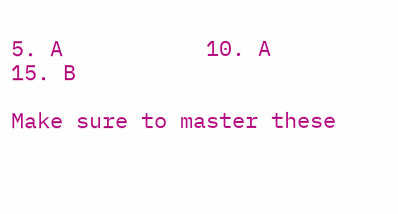5. A           10. A      15. B

Make sure to master these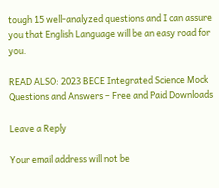tough 15 well-analyzed questions and I can assure you that English Language will be an easy road for you.

READ ALSO: 2023 BECE Integrated Science Mock Questions and Answers – Free and Paid Downloads

Leave a Reply

Your email address will not be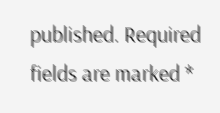published. Required fields are marked *